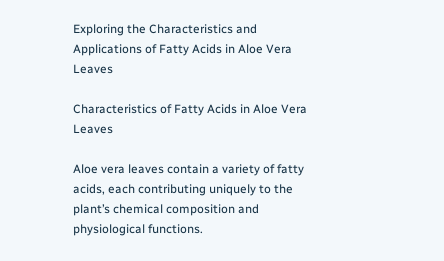Exploring the Characteristics and Applications of Fatty Acids in Aloe Vera Leaves

Characteristics of Fatty Acids in Aloe Vera Leaves

Aloe vera leaves contain a variety of fatty acids, each contributing uniquely to the plant’s chemical composition and physiological functions.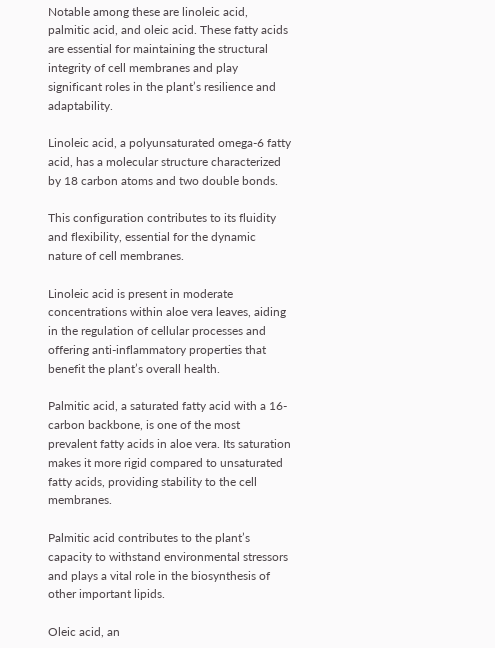Notable among these are linoleic acid, palmitic acid, and oleic acid. These fatty acids are essential for maintaining the structural integrity of cell membranes and play significant roles in the plant’s resilience and adaptability.

Linoleic acid, a polyunsaturated omega-6 fatty acid, has a molecular structure characterized by 18 carbon atoms and two double bonds.

This configuration contributes to its fluidity and flexibility, essential for the dynamic nature of cell membranes.

Linoleic acid is present in moderate concentrations within aloe vera leaves, aiding in the regulation of cellular processes and offering anti-inflammatory properties that benefit the plant’s overall health.

Palmitic acid, a saturated fatty acid with a 16-carbon backbone, is one of the most prevalent fatty acids in aloe vera. Its saturation makes it more rigid compared to unsaturated fatty acids, providing stability to the cell membranes.

Palmitic acid contributes to the plant’s capacity to withstand environmental stressors and plays a vital role in the biosynthesis of other important lipids.

Oleic acid, an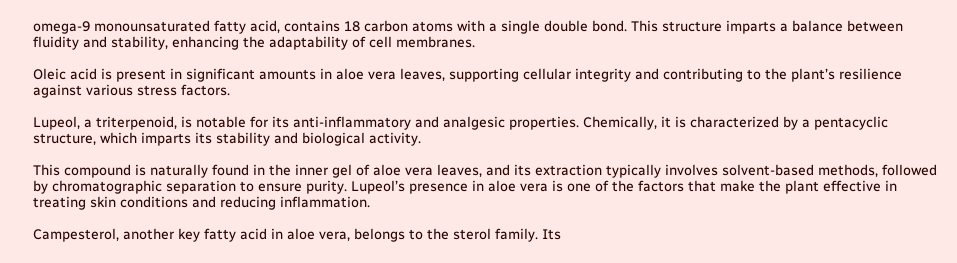omega-9 monounsaturated fatty acid, contains 18 carbon atoms with a single double bond. This structure imparts a balance between fluidity and stability, enhancing the adaptability of cell membranes.

Oleic acid is present in significant amounts in aloe vera leaves, supporting cellular integrity and contributing to the plant’s resilience against various stress factors.

Lupeol, a triterpenoid, is notable for its anti-inflammatory and analgesic properties. Chemically, it is characterized by a pentacyclic structure, which imparts its stability and biological activity.

This compound is naturally found in the inner gel of aloe vera leaves, and its extraction typically involves solvent-based methods, followed by chromatographic separation to ensure purity. Lupeol’s presence in aloe vera is one of the factors that make the plant effective in treating skin conditions and reducing inflammation.

Campesterol, another key fatty acid in aloe vera, belongs to the sterol family. Its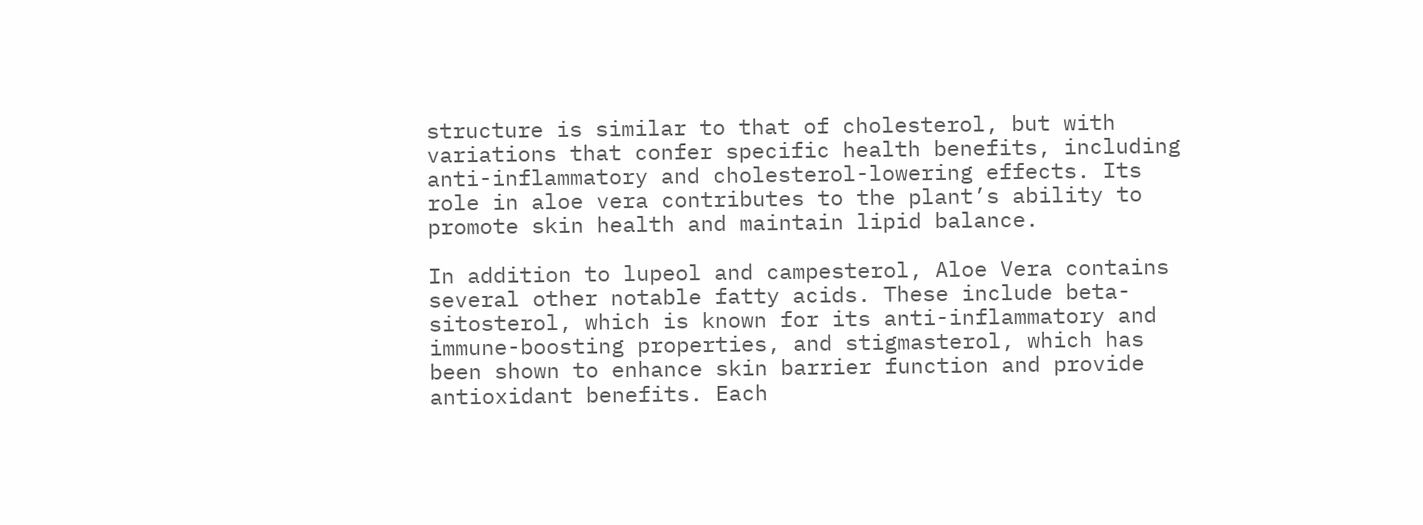structure is similar to that of cholesterol, but with variations that confer specific health benefits, including anti-inflammatory and cholesterol-lowering effects. Its role in aloe vera contributes to the plant’s ability to promote skin health and maintain lipid balance.

In addition to lupeol and campesterol, Aloe Vera contains several other notable fatty acids. These include beta-sitosterol, which is known for its anti-inflammatory and immune-boosting properties, and stigmasterol, which has been shown to enhance skin barrier function and provide antioxidant benefits. Each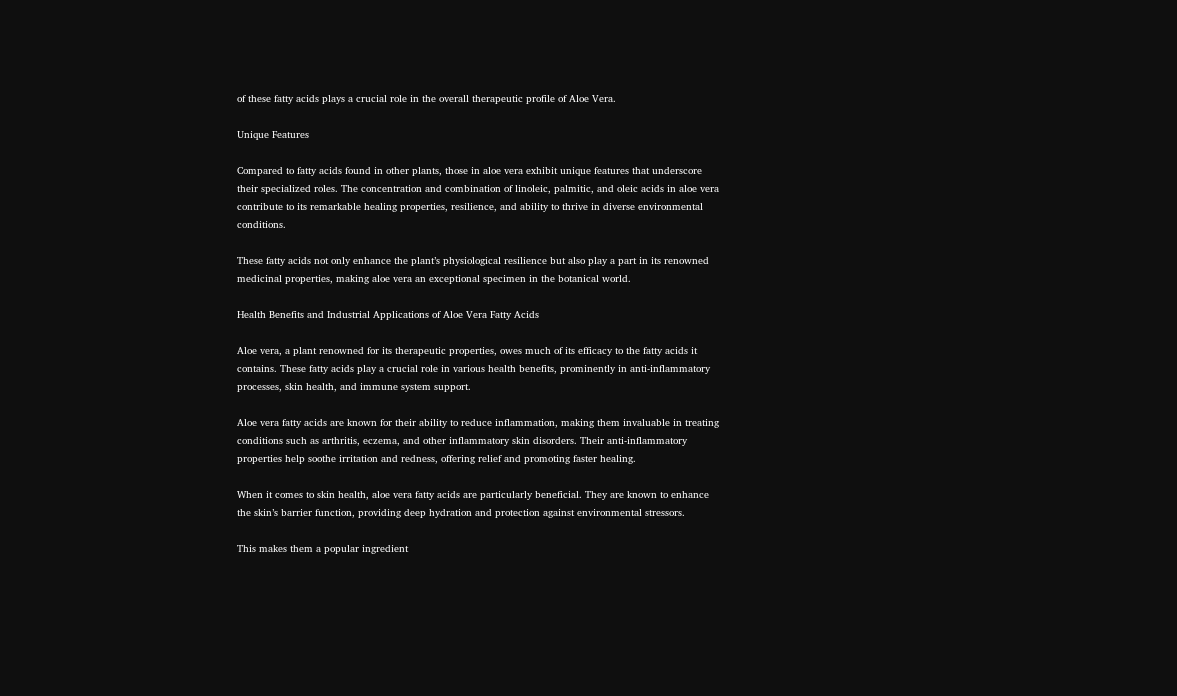of these fatty acids plays a crucial role in the overall therapeutic profile of Aloe Vera.

Unique Features

Compared to fatty acids found in other plants, those in aloe vera exhibit unique features that underscore their specialized roles. The concentration and combination of linoleic, palmitic, and oleic acids in aloe vera contribute to its remarkable healing properties, resilience, and ability to thrive in diverse environmental conditions.

These fatty acids not only enhance the plant’s physiological resilience but also play a part in its renowned medicinal properties, making aloe vera an exceptional specimen in the botanical world.

Health Benefits and Industrial Applications of Aloe Vera Fatty Acids

Aloe vera, a plant renowned for its therapeutic properties, owes much of its efficacy to the fatty acids it contains. These fatty acids play a crucial role in various health benefits, prominently in anti-inflammatory processes, skin health, and immune system support.

Aloe vera fatty acids are known for their ability to reduce inflammation, making them invaluable in treating conditions such as arthritis, eczema, and other inflammatory skin disorders. Their anti-inflammatory properties help soothe irritation and redness, offering relief and promoting faster healing.

When it comes to skin health, aloe vera fatty acids are particularly beneficial. They are known to enhance the skin’s barrier function, providing deep hydration and protection against environmental stressors.

This makes them a popular ingredient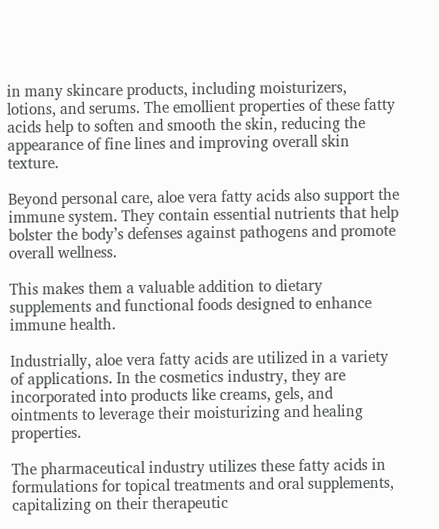in many skincare products, including moisturizers, lotions, and serums. The emollient properties of these fatty acids help to soften and smooth the skin, reducing the appearance of fine lines and improving overall skin texture.

Beyond personal care, aloe vera fatty acids also support the immune system. They contain essential nutrients that help bolster the body’s defenses against pathogens and promote overall wellness.

This makes them a valuable addition to dietary supplements and functional foods designed to enhance immune health.

Industrially, aloe vera fatty acids are utilized in a variety of applications. In the cosmetics industry, they are incorporated into products like creams, gels, and ointments to leverage their moisturizing and healing properties.

The pharmaceutical industry utilizes these fatty acids in formulations for topical treatments and oral supplements, capitalizing on their therapeutic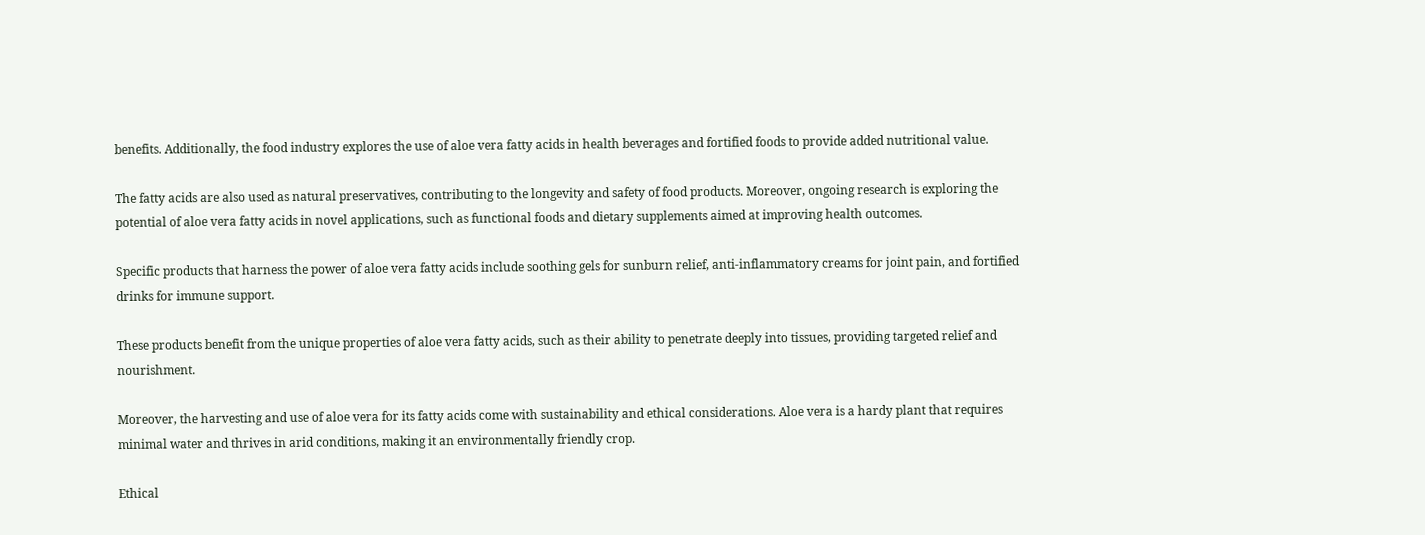benefits. Additionally, the food industry explores the use of aloe vera fatty acids in health beverages and fortified foods to provide added nutritional value.

The fatty acids are also used as natural preservatives, contributing to the longevity and safety of food products. Moreover, ongoing research is exploring the potential of aloe vera fatty acids in novel applications, such as functional foods and dietary supplements aimed at improving health outcomes.

Specific products that harness the power of aloe vera fatty acids include soothing gels for sunburn relief, anti-inflammatory creams for joint pain, and fortified drinks for immune support.

These products benefit from the unique properties of aloe vera fatty acids, such as their ability to penetrate deeply into tissues, providing targeted relief and nourishment.

Moreover, the harvesting and use of aloe vera for its fatty acids come with sustainability and ethical considerations. Aloe vera is a hardy plant that requires minimal water and thrives in arid conditions, making it an environmentally friendly crop.

Ethical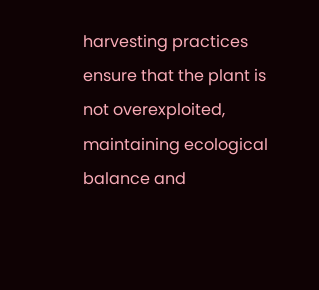harvesting practices ensure that the plant is not overexploited, maintaining ecological balance and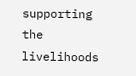supporting the livelihoods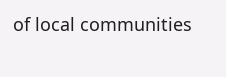of local communities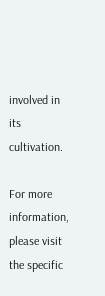involved in its cultivation.

For more information, please visit the specific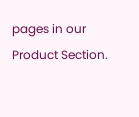pages in our Product Section.